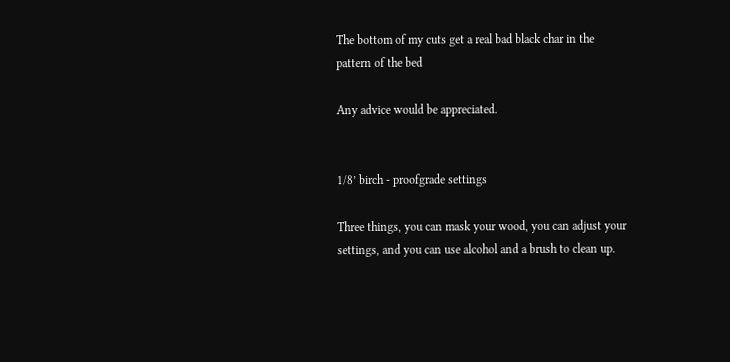The bottom of my cuts get a real bad black char in the pattern of the bed

Any advice would be appreciated.


1/8’ birch - proofgrade settings

Three things, you can mask your wood, you can adjust your settings, and you can use alcohol and a brush to clean up.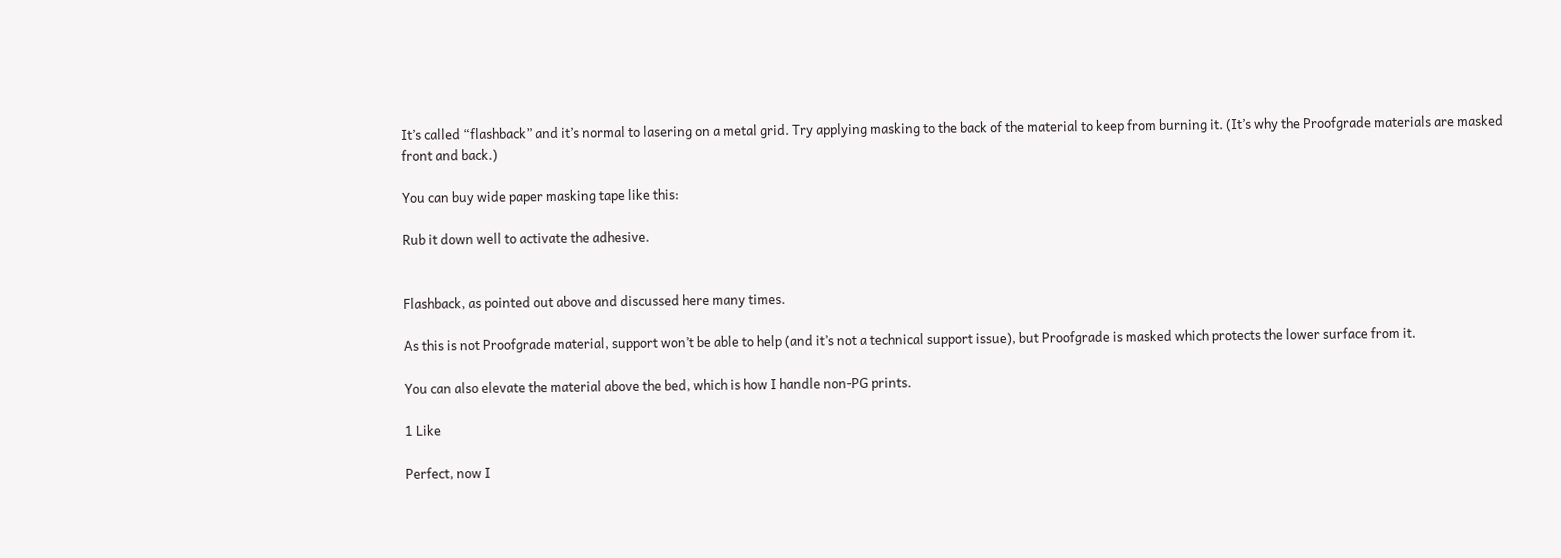It’s called “flashback” and it’s normal to lasering on a metal grid. Try applying masking to the back of the material to keep from burning it. (It’s why the Proofgrade materials are masked front and back.)

You can buy wide paper masking tape like this:

Rub it down well to activate the adhesive.


Flashback, as pointed out above and discussed here many times.

As this is not Proofgrade material, support won’t be able to help (and it’s not a technical support issue), but Proofgrade is masked which protects the lower surface from it.

You can also elevate the material above the bed, which is how I handle non-PG prints.

1 Like

Perfect, now I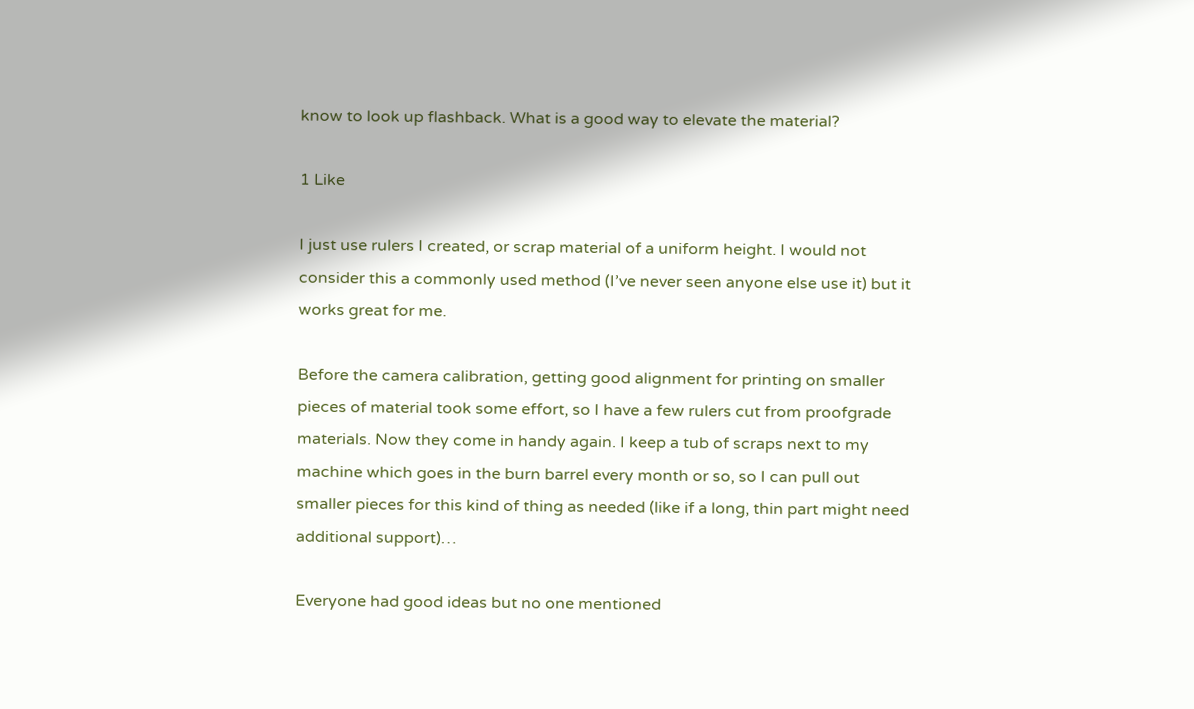know to look up flashback. What is a good way to elevate the material?

1 Like

I just use rulers I created, or scrap material of a uniform height. I would not consider this a commonly used method (I’ve never seen anyone else use it) but it works great for me.

Before the camera calibration, getting good alignment for printing on smaller pieces of material took some effort, so I have a few rulers cut from proofgrade materials. Now they come in handy again. I keep a tub of scraps next to my machine which goes in the burn barrel every month or so, so I can pull out smaller pieces for this kind of thing as needed (like if a long, thin part might need additional support)…

Everyone had good ideas but no one mentioned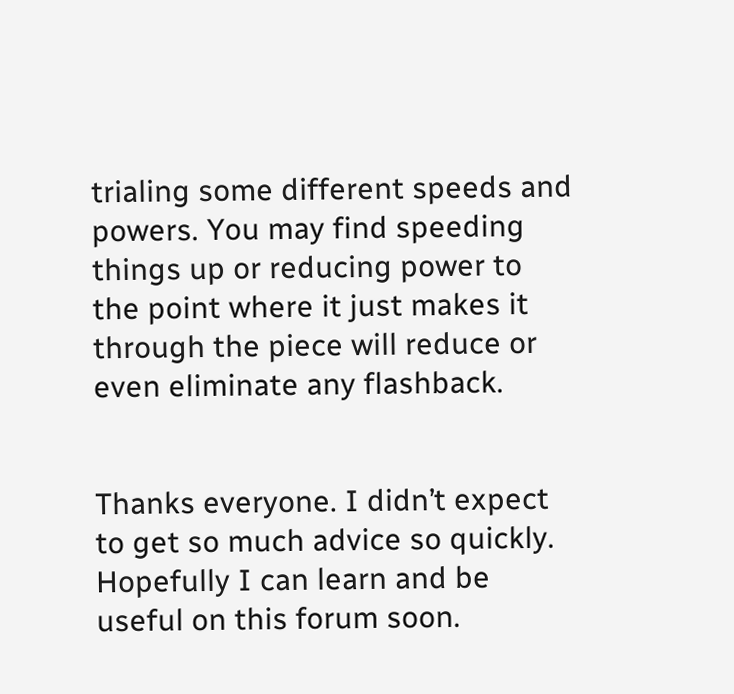trialing some different speeds and powers. You may find speeding things up or reducing power to the point where it just makes it through the piece will reduce or even eliminate any flashback.


Thanks everyone. I didn’t expect to get so much advice so quickly. Hopefully I can learn and be useful on this forum soon.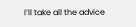I’ll take all the advice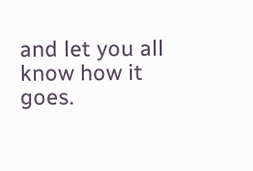and let you all know how it goes.